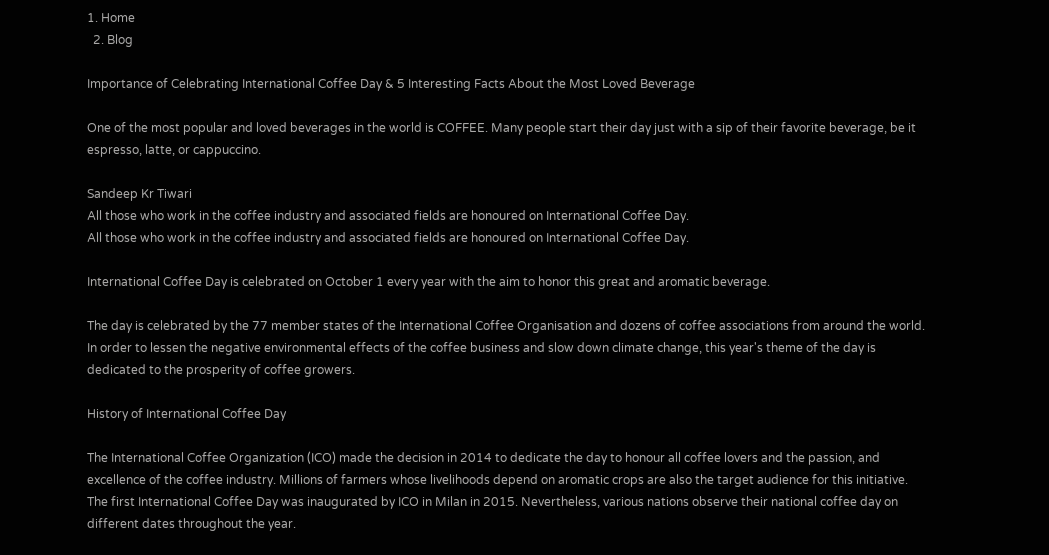1. Home
  2. Blog

Importance of Celebrating International Coffee Day & 5 Interesting Facts About the Most Loved Beverage

One of the most popular and loved beverages in the world is COFFEE. Many people start their day just with a sip of their favorite beverage, be it espresso, latte, or cappuccino.

Sandeep Kr Tiwari
All those who work in the coffee industry and associated fields are honoured on International Coffee Day.
All those who work in the coffee industry and associated fields are honoured on International Coffee Day.

International Coffee Day is celebrated on October 1 every year with the aim to honor this great and aromatic beverage.

The day is celebrated by the 77 member states of the International Coffee Organisation and dozens of coffee associations from around the world. In order to lessen the negative environmental effects of the coffee business and slow down climate change, this year's theme of the day is dedicated to the prosperity of coffee growers.

History of International Coffee Day

The International Coffee Organization (ICO) made the decision in 2014 to dedicate the day to honour all coffee lovers and the passion, and excellence of the coffee industry. Millions of farmers whose livelihoods depend on aromatic crops are also the target audience for this initiative. The first International Coffee Day was inaugurated by ICO in Milan in 2015. Nevertheless, various nations observe their national coffee day on different dates throughout the year.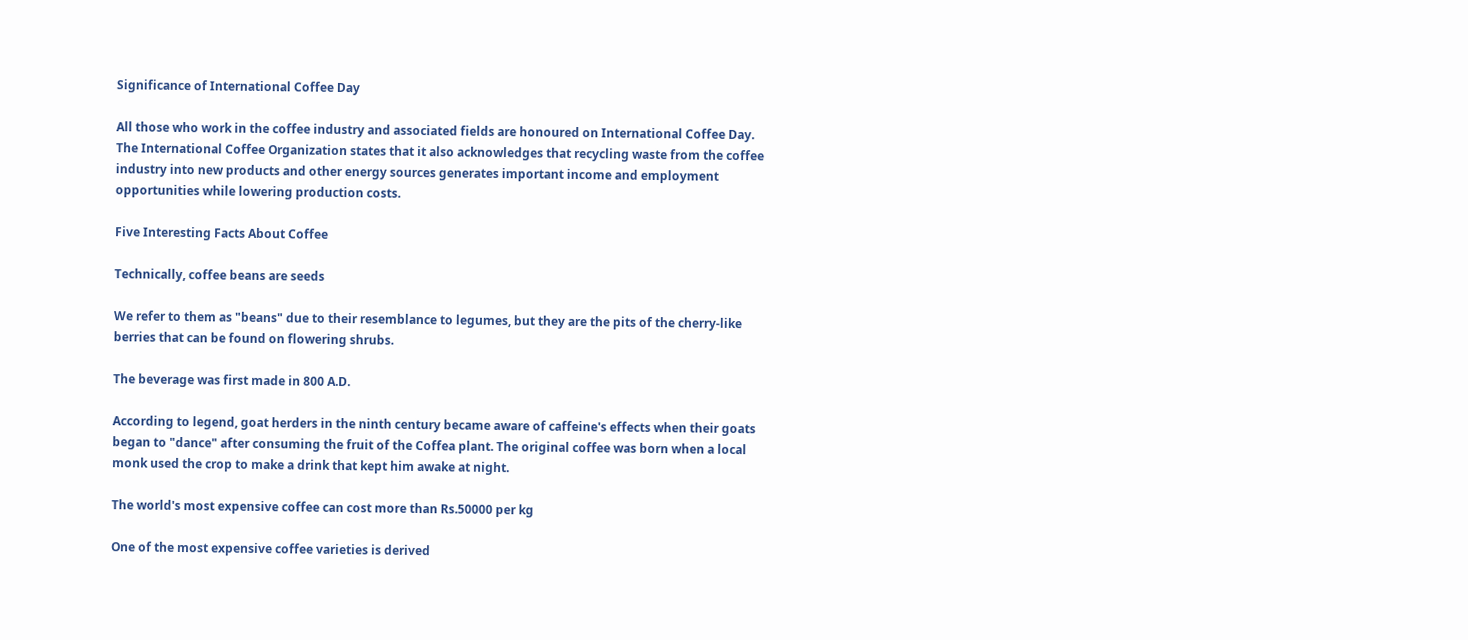Significance of International Coffee Day

All those who work in the coffee industry and associated fields are honoured on International Coffee Day. The International Coffee Organization states that it also acknowledges that recycling waste from the coffee industry into new products and other energy sources generates important income and employment opportunities while lowering production costs.

Five Interesting Facts About Coffee

Technically, coffee beans are seeds

We refer to them as "beans" due to their resemblance to legumes, but they are the pits of the cherry-like berries that can be found on flowering shrubs.

The beverage was first made in 800 A.D.

According to legend, goat herders in the ninth century became aware of caffeine's effects when their goats began to "dance" after consuming the fruit of the Coffea plant. The original coffee was born when a local monk used the crop to make a drink that kept him awake at night.

The world's most expensive coffee can cost more than Rs.50000 per kg

One of the most expensive coffee varieties is derived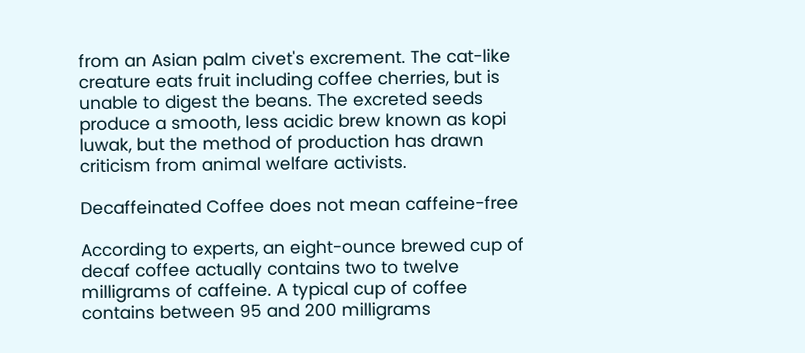from an Asian palm civet's excrement. The cat-like creature eats fruit including coffee cherries, but is unable to digest the beans. The excreted seeds produce a smooth, less acidic brew known as kopi luwak, but the method of production has drawn criticism from animal welfare activists.

Decaffeinated Coffee does not mean caffeine-free

According to experts, an eight-ounce brewed cup of decaf coffee actually contains two to twelve milligrams of caffeine. A typical cup of coffee contains between 95 and 200 milligrams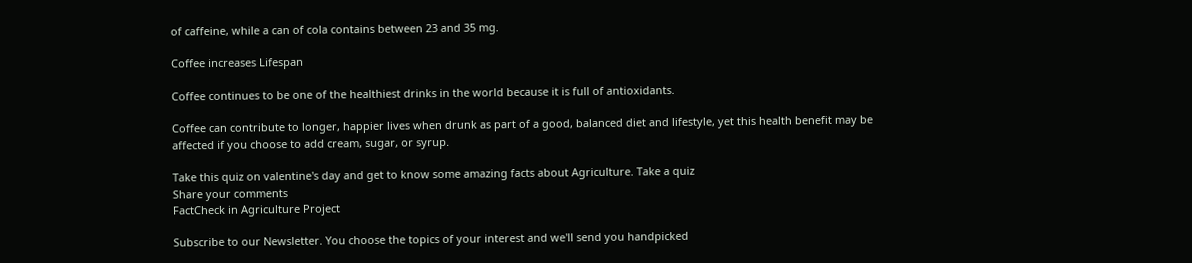of caffeine, while a can of cola contains between 23 and 35 mg.

Coffee increases Lifespan

Coffee continues to be one of the healthiest drinks in the world because it is full of antioxidants.

Coffee can contribute to longer, happier lives when drunk as part of a good, balanced diet and lifestyle, yet this health benefit may be affected if you choose to add cream, sugar, or syrup.

Take this quiz on valentine's day and get to know some amazing facts about Agriculture. Take a quiz
Share your comments
FactCheck in Agriculture Project

Subscribe to our Newsletter. You choose the topics of your interest and we'll send you handpicked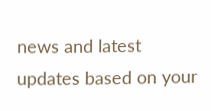news and latest updates based on your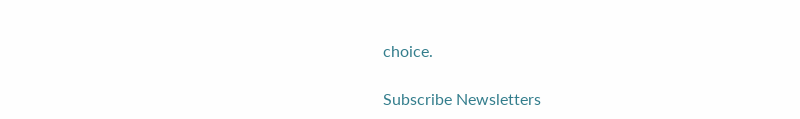choice.

Subscribe Newsletters